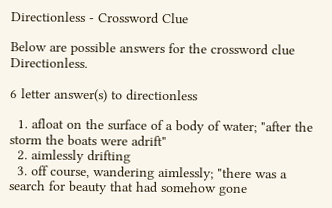Directionless - Crossword Clue

Below are possible answers for the crossword clue Directionless.

6 letter answer(s) to directionless

  1. afloat on the surface of a body of water; "after the storm the boats were adrift"
  2. aimlessly drifting
  3. off course, wandering aimlessly; "there was a search for beauty that had somehow gone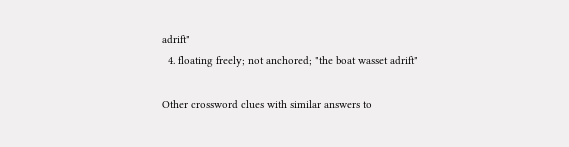adrift"
  4. floating freely; not anchored; "the boat wasset adrift"

Other crossword clues with similar answers to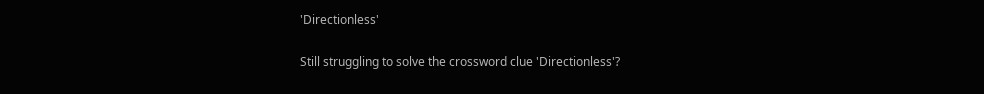'Directionless'

Still struggling to solve the crossword clue 'Directionless'?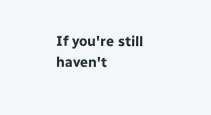If you're still haven't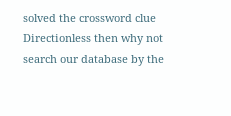solved the crossword clue Directionless then why not search our database by the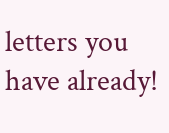letters you have already!